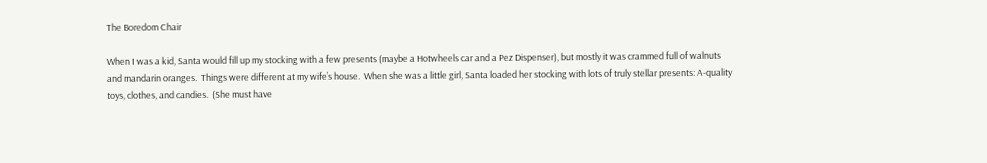The Boredom Chair

When I was a kid, Santa would fill up my stocking with a few presents (maybe a Hotwheels car and a Pez Dispenser), but mostly it was crammed full of walnuts and mandarin oranges.  Things were different at my wife’s house.  When she was a little girl, Santa loaded her stocking with lots of truly stellar presents: A-quality toys, clothes, and candies.  (She must have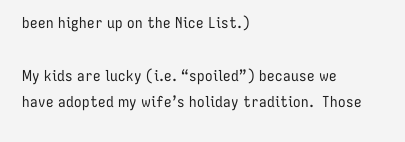been higher up on the Nice List.)

My kids are lucky (i.e. “spoiled”) because we have adopted my wife’s holiday tradition.  Those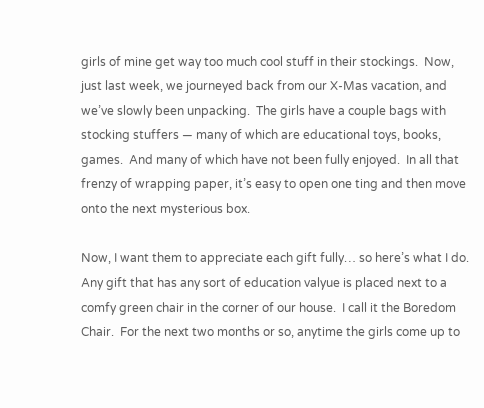girls of mine get way too much cool stuff in their stockings.  Now, just last week, we journeyed back from our X-Mas vacation, and we’ve slowly been unpacking.  The girls have a couple bags with stocking stuffers — many of which are educational toys, books, games.  And many of which have not been fully enjoyed.  In all that frenzy of wrapping paper, it’s easy to open one ting and then move onto the next mysterious box.

Now, I want them to appreciate each gift fully… so here’s what I do.  Any gift that has any sort of education valyue is placed next to a comfy green chair in the corner of our house.  I call it the Boredom Chair.  For the next two months or so, anytime the girls come up to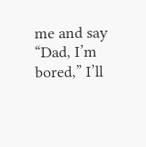me and say “Dad, I’m bored,” I’ll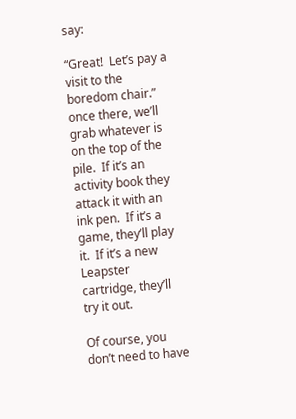say:

“Great!  Let’s pay a visit to the boredom chair.” once there, we’ll grab whatever is on the top of the pile.  If it’s an activity book they attack it with an ink pen.  If it’s a game, they’ll play it.  If it’s a new Leapster cartridge, they’ll try it out.

Of course, you don’t need to have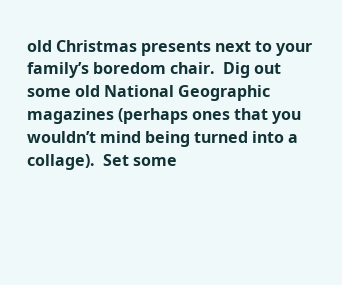old Christmas presents next to your family’s boredom chair.  Dig out some old National Geographic magazines (perhaps ones that you wouldn’t mind being turned into a collage).  Set some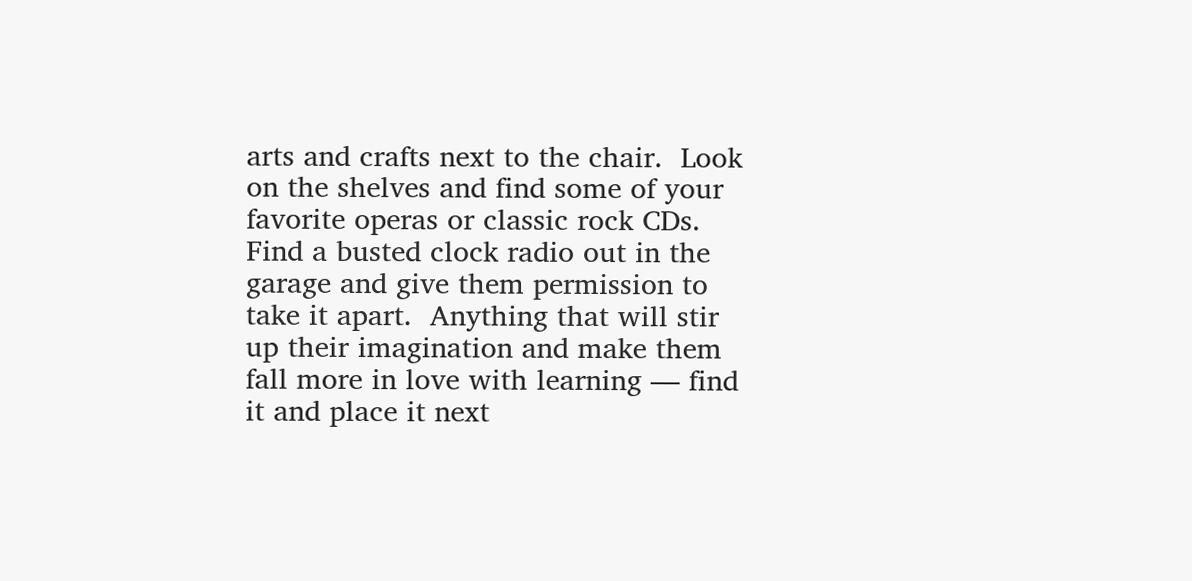arts and crafts next to the chair.  Look on the shelves and find some of your favorite operas or classic rock CDs.  Find a busted clock radio out in the garage and give them permission to take it apart.  Anything that will stir up their imagination and make them fall more in love with learning — find it and place it next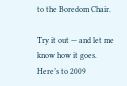to the Boredom Chair.

Try it out — and let me know how it goes.  Here’s to 2009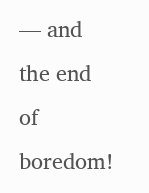— and the end of boredom!